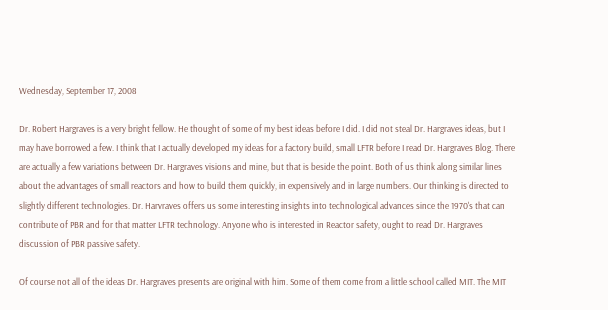Wednesday, September 17, 2008

Dr. Robert Hargraves is a very bright fellow. He thought of some of my best ideas before I did. I did not steal Dr. Hargraves ideas, but I may have borrowed a few. I think that I actually developed my ideas for a factory build, small LFTR before I read Dr. Hargraves Blog. There are actually a few variations between Dr. Hargraves visions and mine, but that is beside the point. Both of us think along similar lines about the advantages of small reactors and how to build them quickly, in expensively and in large numbers. Our thinking is directed to slightly different technologies. Dr. Harvraves offers us some interesting insights into technological advances since the 1970's that can contribute of PBR and for that matter LFTR technology. Anyone who is interested in Reactor safety, ought to read Dr. Hargraves discussion of PBR passive safety.

Of course not all of the ideas Dr. Hargraves presents are original with him. Some of them come from a little school called MIT. The MIT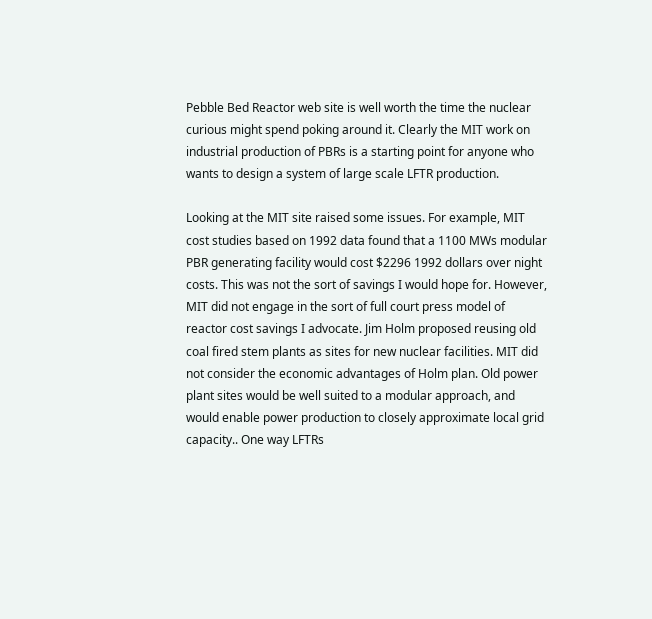Pebble Bed Reactor web site is well worth the time the nuclear curious might spend poking around it. Clearly the MIT work on industrial production of PBRs is a starting point for anyone who wants to design a system of large scale LFTR production.

Looking at the MIT site raised some issues. For example, MIT cost studies based on 1992 data found that a 1100 MWs modular PBR generating facility would cost $2296 1992 dollars over night costs. This was not the sort of savings I would hope for. However, MIT did not engage in the sort of full court press model of reactor cost savings I advocate. Jim Holm proposed reusing old coal fired stem plants as sites for new nuclear facilities. MIT did not consider the economic advantages of Holm plan. Old power plant sites would be well suited to a modular approach, and would enable power production to closely approximate local grid capacity.. One way LFTRs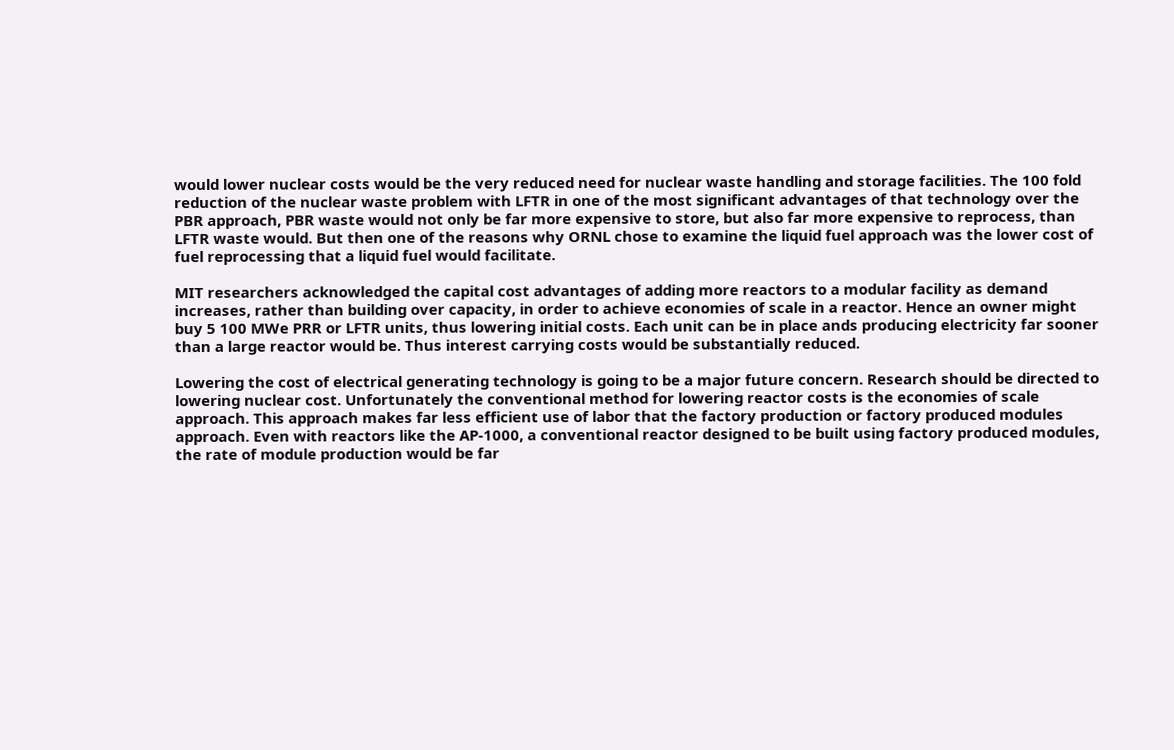would lower nuclear costs would be the very reduced need for nuclear waste handling and storage facilities. The 100 fold reduction of the nuclear waste problem with LFTR in one of the most significant advantages of that technology over the PBR approach, PBR waste would not only be far more expensive to store, but also far more expensive to reprocess, than LFTR waste would. But then one of the reasons why ORNL chose to examine the liquid fuel approach was the lower cost of fuel reprocessing that a liquid fuel would facilitate.

MIT researchers acknowledged the capital cost advantages of adding more reactors to a modular facility as demand increases, rather than building over capacity, in order to achieve economies of scale in a reactor. Hence an owner might buy 5 100 MWe PRR or LFTR units, thus lowering initial costs. Each unit can be in place ands producing electricity far sooner than a large reactor would be. Thus interest carrying costs would be substantially reduced.

Lowering the cost of electrical generating technology is going to be a major future concern. Research should be directed to lowering nuclear cost. Unfortunately the conventional method for lowering reactor costs is the economies of scale approach. This approach makes far less efficient use of labor that the factory production or factory produced modules approach. Even with reactors like the AP-1000, a conventional reactor designed to be built using factory produced modules, the rate of module production would be far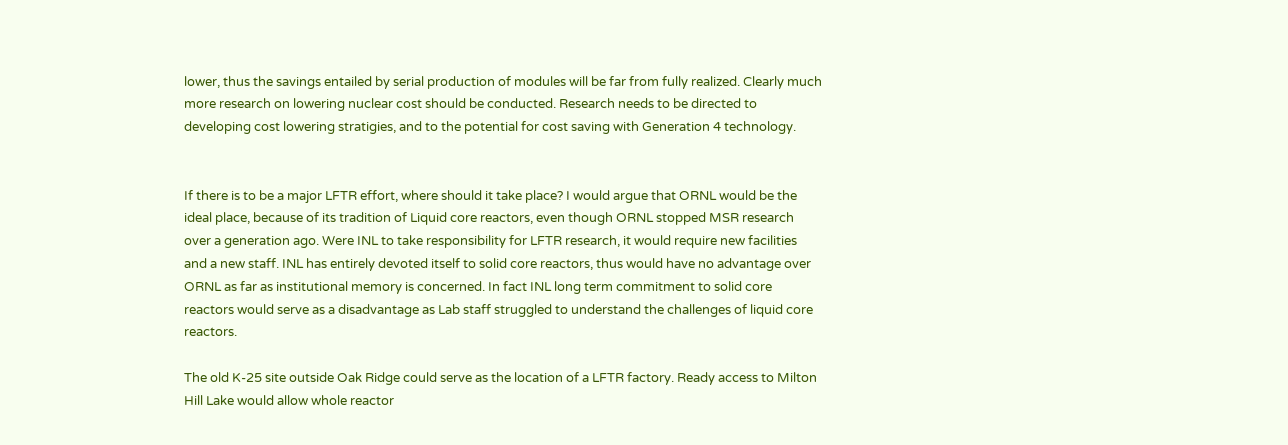lower, thus the savings entailed by serial production of modules will be far from fully realized. Clearly much more research on lowering nuclear cost should be conducted. Research needs to be directed to developing cost lowering stratigies, and to the potential for cost saving with Generation 4 technology.


If there is to be a major LFTR effort, where should it take place? I would argue that ORNL would be the ideal place, because of its tradition of Liquid core reactors, even though ORNL stopped MSR research over a generation ago. Were INL to take responsibility for LFTR research, it would require new facilities and a new staff. INL has entirely devoted itself to solid core reactors, thus would have no advantage over ORNL as far as institutional memory is concerned. In fact INL long term commitment to solid core reactors would serve as a disadvantage as Lab staff struggled to understand the challenges of liquid core reactors.

The old K-25 site outside Oak Ridge could serve as the location of a LFTR factory. Ready access to Milton Hill Lake would allow whole reactor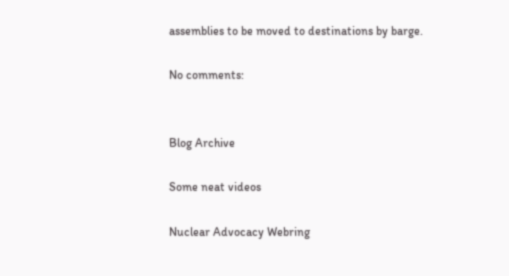assemblies to be moved to destinations by barge.

No comments:


Blog Archive

Some neat videos

Nuclear Advocacy Webring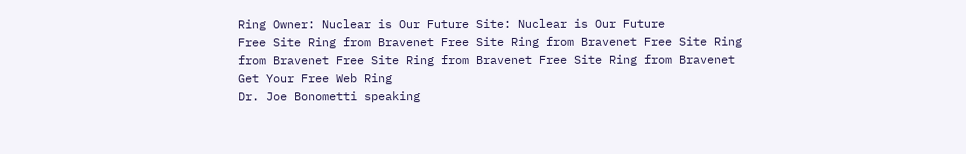Ring Owner: Nuclear is Our Future Site: Nuclear is Our Future
Free Site Ring from Bravenet Free Site Ring from Bravenet Free Site Ring from Bravenet Free Site Ring from Bravenet Free Site Ring from Bravenet
Get Your Free Web Ring
Dr. Joe Bonometti speaking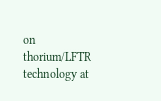on thorium/LFTR technology at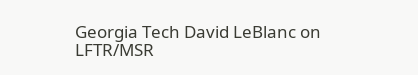Georgia Tech David LeBlanc on LFTR/MSR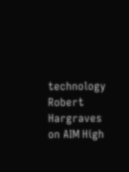technology Robert Hargraves on AIM High